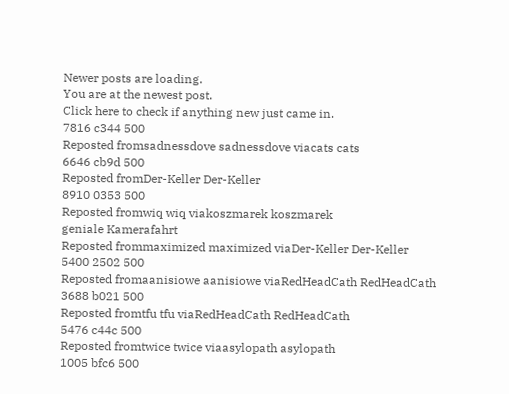Newer posts are loading.
You are at the newest post.
Click here to check if anything new just came in.
7816 c344 500
Reposted fromsadnessdove sadnessdove viacats cats
6646 cb9d 500
Reposted fromDer-Keller Der-Keller
8910 0353 500
Reposted fromwiq wiq viakoszmarek koszmarek
geniale Kamerafahrt
Reposted frommaximized maximized viaDer-Keller Der-Keller
5400 2502 500
Reposted fromaanisiowe aanisiowe viaRedHeadCath RedHeadCath
3688 b021 500
Reposted fromtfu tfu viaRedHeadCath RedHeadCath
5476 c44c 500
Reposted fromtwice twice viaasylopath asylopath
1005 bfc6 500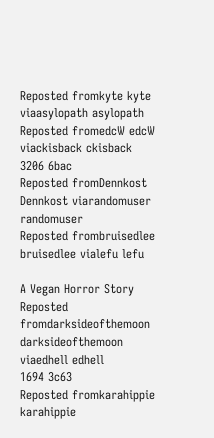Reposted fromkyte kyte viaasylopath asylopath
Reposted fromedcW edcW viackisback ckisback
3206 6bac
Reposted fromDennkost Dennkost viarandomuser randomuser
Reposted frombruisedlee bruisedlee vialefu lefu

A Vegan Horror Story
Reposted fromdarksideofthemoon darksideofthemoon viaedhell edhell
1694 3c63
Reposted fromkarahippie karahippie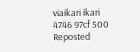viaikari ikari
4746 97cf 500
Reposted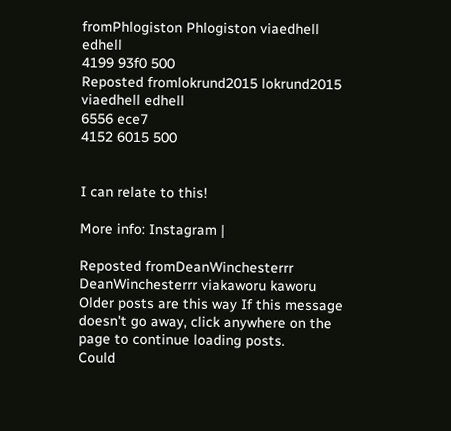fromPhlogiston Phlogiston viaedhell edhell
4199 93f0 500
Reposted fromlokrund2015 lokrund2015 viaedhell edhell
6556 ece7
4152 6015 500


I can relate to this!

More info: Instagram |

Reposted fromDeanWinchesterrr DeanWinchesterrr viakaworu kaworu
Older posts are this way If this message doesn't go away, click anywhere on the page to continue loading posts.
Could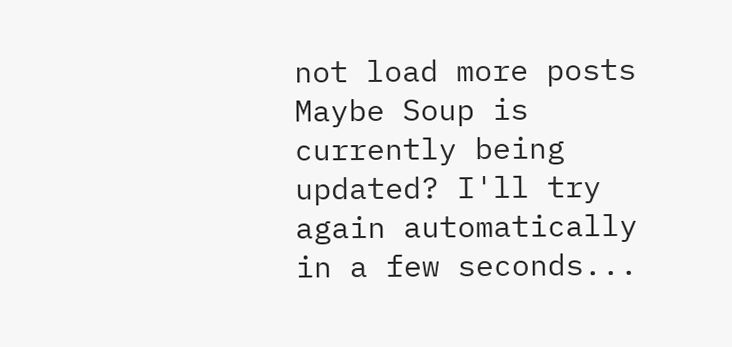not load more posts
Maybe Soup is currently being updated? I'll try again automatically in a few seconds...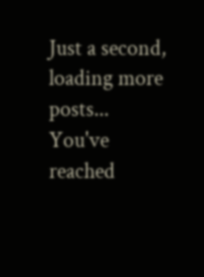Just a second, loading more posts...
You've reached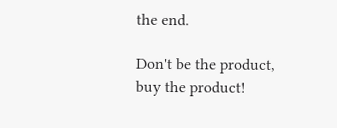the end.

Don't be the product, buy the product!